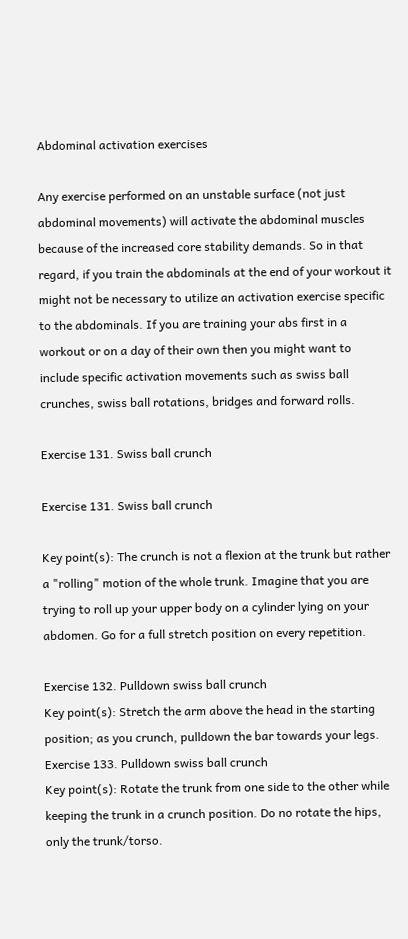Abdominal activation exercises

Any exercise performed on an unstable surface (not just abdominal movements) will activate the abdominal muscles because of the increased core stability demands. So in that regard, if you train the abdominals at the end of your workout it might not be necessary to utilize an activation exercise specific to the abdominals. If you are training your abs first in a workout or on a day of their own then you might want to include specific activation movements such as swiss ball crunches, swiss ball rotations, bridges and forward rolls.

Exercise 131. Swiss ball crunch

Exercise 131. Swiss ball crunch

Key point(s): The crunch is not a flexion at the trunk but rather a "rolling" motion of the whole trunk. Imagine that you are trying to roll up your upper body on a cylinder lying on your abdomen. Go for a full stretch position on every repetition.

Exercise 132. Pulldown swiss ball crunch
Key point(s): Stretch the arm above the head in the starting position; as you crunch, pulldown the bar towards your legs.
Exercise 133. Pulldown swiss ball crunch
Key point(s): Rotate the trunk from one side to the other while keeping the trunk in a crunch position. Do no rotate the hips, only the trunk/torso.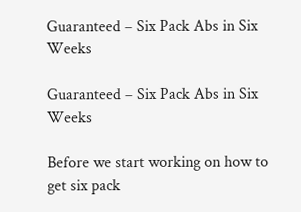Guaranteed – Six Pack Abs in Six Weeks

Guaranteed – Six Pack Abs in Six Weeks

Before we start working on how to get six pack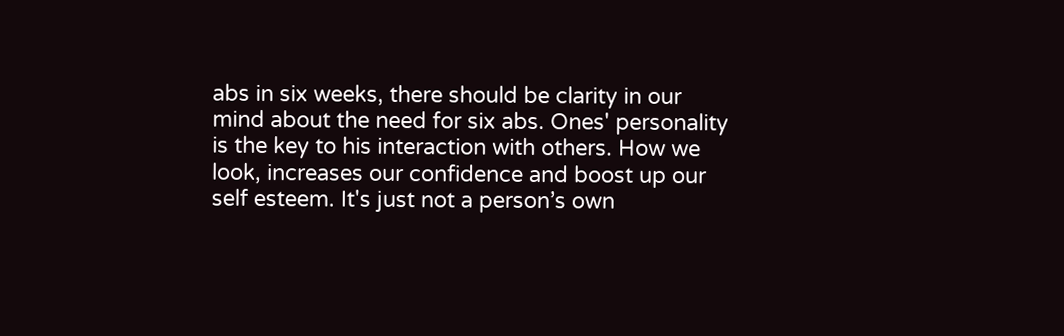abs in six weeks, there should be clarity in our mind about the need for six abs. Ones' personality is the key to his interaction with others. How we look, increases our confidence and boost up our self esteem. It's just not a person’s own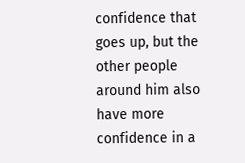confidence that goes up, but the other people around him also have more confidence in a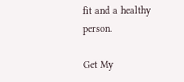fit and a healthy person.

Get My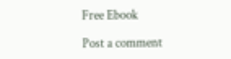Free Ebook

Post a comment